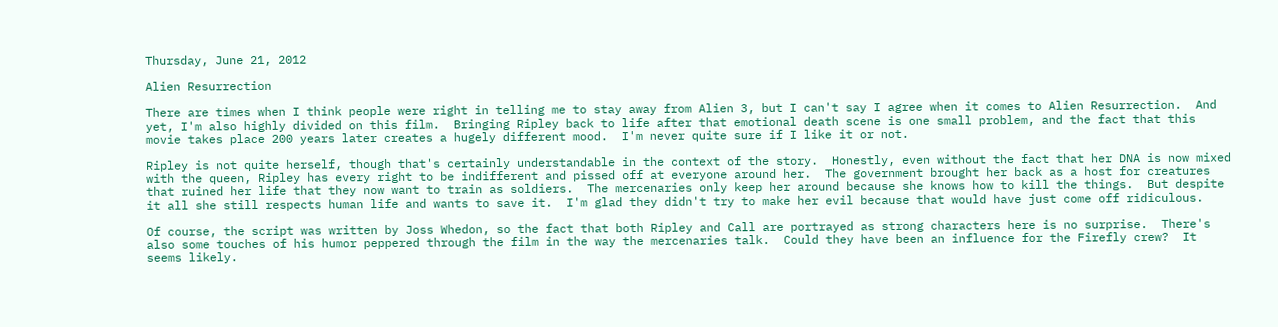Thursday, June 21, 2012

Alien Resurrection

There are times when I think people were right in telling me to stay away from Alien 3, but I can't say I agree when it comes to Alien Resurrection.  And yet, I'm also highly divided on this film.  Bringing Ripley back to life after that emotional death scene is one small problem, and the fact that this movie takes place 200 years later creates a hugely different mood.  I'm never quite sure if I like it or not.

Ripley is not quite herself, though that's certainly understandable in the context of the story.  Honestly, even without the fact that her DNA is now mixed with the queen, Ripley has every right to be indifferent and pissed off at everyone around her.  The government brought her back as a host for creatures that ruined her life that they now want to train as soldiers.  The mercenaries only keep her around because she knows how to kill the things.  But despite it all she still respects human life and wants to save it.  I'm glad they didn't try to make her evil because that would have just come off ridiculous.

Of course, the script was written by Joss Whedon, so the fact that both Ripley and Call are portrayed as strong characters here is no surprise.  There's also some touches of his humor peppered through the film in the way the mercenaries talk.  Could they have been an influence for the Firefly crew?  It seems likely.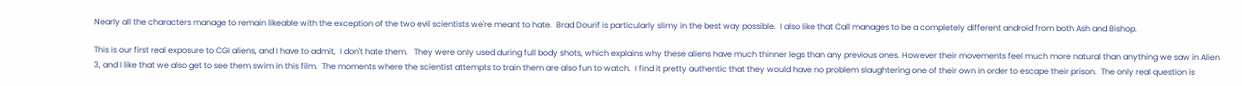Nearly all the characters manage to remain likeable with the exception of the two evil scientists we're meant to hate.  Brad Dourif is particularly slimy in the best way possible.  I also like that Call manages to be a completely different android from both Ash and Bishop.

This is our first real exposure to CGI aliens, and I have to admit,  I don't hate them.   They were only used during full body shots, which explains why these aliens have much thinner legs than any previous ones. However their movements feel much more natural than anything we saw in Alien 3, and I like that we also get to see them swim in this film.  The moments where the scientist attempts to train them are also fun to watch.  I find it pretty authentic that they would have no problem slaughtering one of their own in order to escape their prison.  The only real question is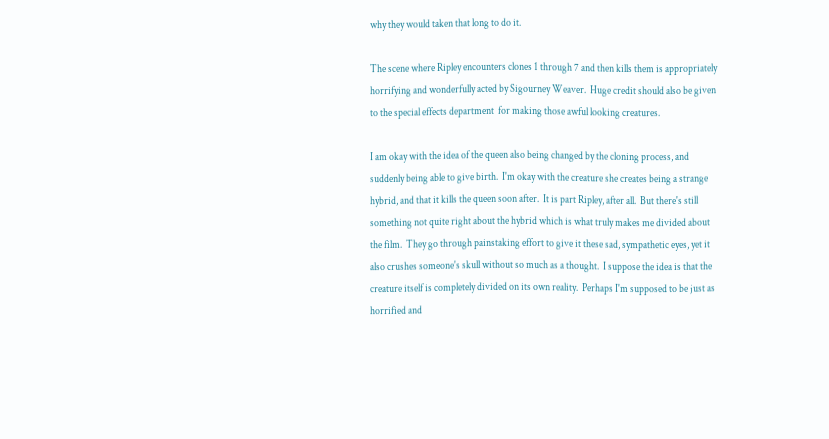why they would taken that long to do it.

The scene where Ripley encounters clones 1 through 7 and then kills them is appropriately horrifying and wonderfully acted by Sigourney Weaver.  Huge credit should also be given to the special effects department  for making those awful looking creatures.

I am okay with the idea of the queen also being changed by the cloning process, and suddenly being able to give birth.  I'm okay with the creature she creates being a strange hybrid, and that it kills the queen soon after.  It is part Ripley, after all.  But there's still something not quite right about the hybrid which is what truly makes me divided about the film.  They go through painstaking effort to give it these sad, sympathetic eyes, yet it also crushes someone's skull without so much as a thought.  I suppose the idea is that the creature itself is completely divided on its own reality.  Perhaps I'm supposed to be just as horrified and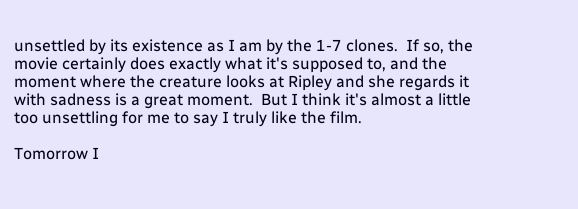unsettled by its existence as I am by the 1-7 clones.  If so, the movie certainly does exactly what it's supposed to, and the moment where the creature looks at Ripley and she regards it with sadness is a great moment.  But I think it's almost a little too unsettling for me to say I truly like the film.

Tomorrow I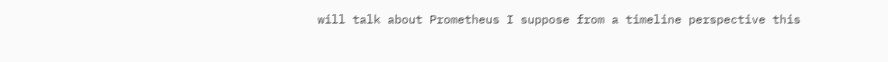will talk about Prometheus I suppose from a timeline perspective this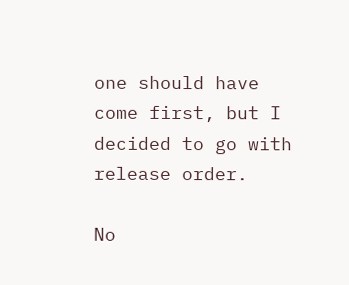one should have come first, but I decided to go with release order.

No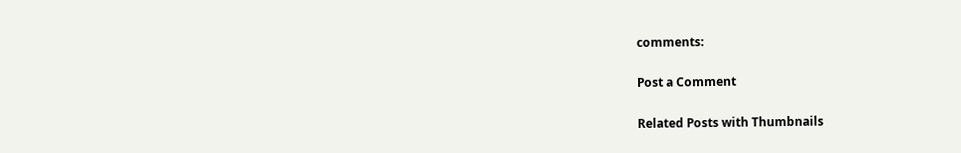comments:

Post a Comment

Related Posts with Thumbnails